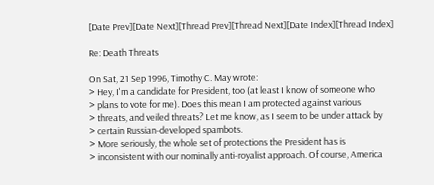[Date Prev][Date Next][Thread Prev][Thread Next][Date Index][Thread Index]

Re: Death Threats

On Sat, 21 Sep 1996, Timothy C. May wrote:
> Hey, I'm a candidate for President, too (at least I know of someone who
> plans to vote for me). Does this mean I am protected against various
> threats, and veiled threats? Let me know, as I seem to be under attack by
> certain Russian-developed spambots.
> More seriously, the whole set of protections the President has is
> inconsistent with our nominally anti-royalist approach. Of course, America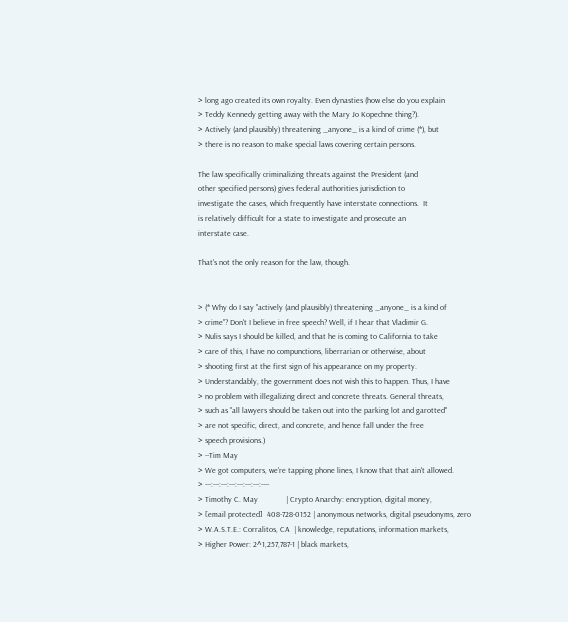> long ago created its own royalty. Even dynasties (how else do you explain
> Teddy Kennedy getting away with the Mary Jo Kopechne thing?).
> Actively (and plausibly) threatening _anyone_ is a kind of crime (*), but
> there is no reason to make special laws covering certain persons.

The law specifically criminalizing threats against the President (and
other specified persons) gives federal authorities jurisdiction to
investigate the cases, which frequently have interstate connections.  It
is relatively difficult for a state to investigate and prosecute an
interstate case.

That's not the only reason for the law, though.


> (* Why do I say "actively (and plausibly) threatening _anyone_ is a kind of
> crime"? Don't I believe in free speech? Well, if I hear that Vladimir G.
> Nulis says I should be killed, and that he is coming to California to take
> care of this, I have no compunctions, liberrarian or otherwise, about
> shooting first at the first sign of his appearance on my property.
> Understandably, the government does not wish this to happen. Thus, I have
> no problem with illegalizing direct and concrete threats. General threats,
> such as "all lawyers should be taken out into the parking lot and garotted"
> are not specific, direct, and concrete, and hence fall under the free
> speech provisions.)
> --Tim May
> We got computers, we're tapping phone lines, I know that that ain't allowed.
> ---:---:---:---:---:---:---:----
> Timothy C. May              | Crypto Anarchy: encryption, digital money,
> [email protected]  408-728-0152 | anonymous networks, digital pseudonyms, zero
> W.A.S.T.E.: Corralitos, CA  | knowledge, reputations, information markets,
> Higher Power: 2^1,257,787-1 | black markets,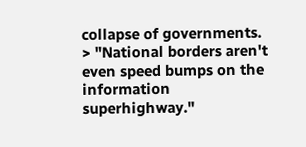collapse of governments.
> "National borders aren't even speed bumps on the information superhighway."